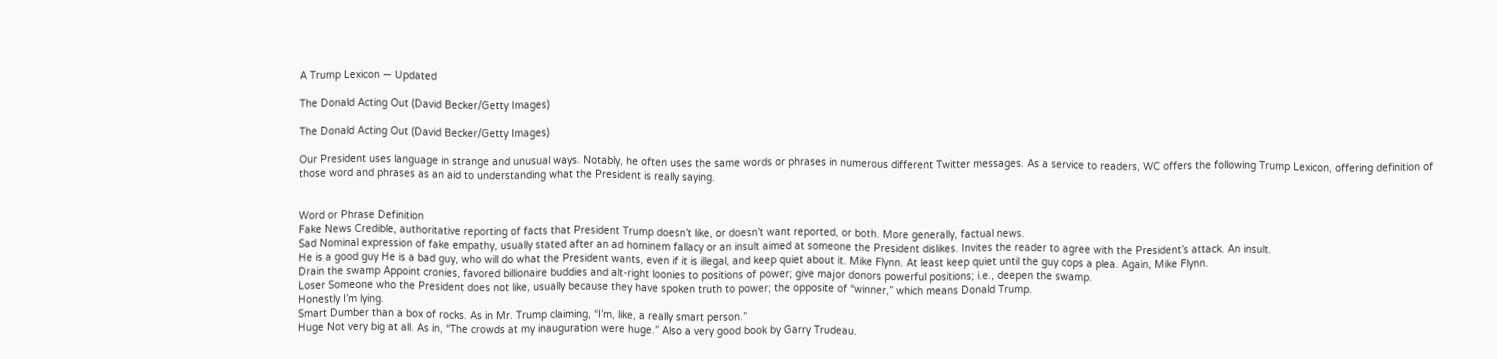A Trump Lexicon — Updated

The Donald Acting Out (David Becker/Getty Images)

The Donald Acting Out (David Becker/Getty Images)

Our President uses language in strange and unusual ways. Notably, he often uses the same words or phrases in numerous different Twitter messages. As a service to readers, WC offers the following Trump Lexicon, offering definition of those word and phrases as an aid to understanding what the President is really saying.


Word or Phrase Definition
Fake News Credible, authoritative reporting of facts that President Trump doesn’t like, or doesn’t want reported, or both. More generally, factual news.
Sad Nominal expression of fake empathy, usually stated after an ad hominem fallacy or an insult aimed at someone the President dislikes. Invites the reader to agree with the President’s attack. An insult.
He is a good guy He is a bad guy, who will do what the President wants, even if it is illegal, and keep quiet about it. Mike Flynn. At least keep quiet until the guy cops a plea. Again, Mike Flynn.
Drain the swamp Appoint cronies, favored billionaire buddies and alt-right loonies to positions of power; give major donors powerful positions; i.e., deepen the swamp.
Loser Someone who the President does not like, usually because they have spoken truth to power; the opposite of “winner,” which means Donald Trump.
Honestly I’m lying.
Smart Dumber than a box of rocks. As in Mr. Trump claiming, “I’m, like, a really smart person.”
Huge Not very big at all. As in, “The crowds at my inauguration were huge.” Also a very good book by Garry Trudeau.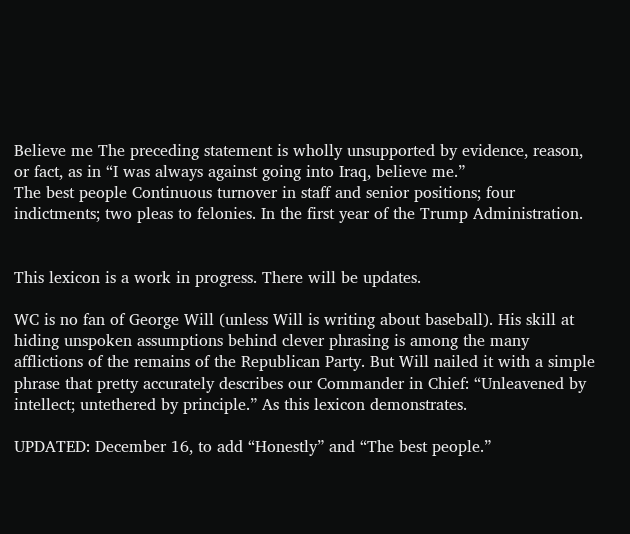Believe me The preceding statement is wholly unsupported by evidence, reason, or fact, as in “I was always against going into Iraq, believe me.”
The best people Continuous turnover in staff and senior positions; four indictments; two pleas to felonies. In the first year of the Trump Administration.


This lexicon is a work in progress. There will be updates.

WC is no fan of George Will (unless Will is writing about baseball). His skill at hiding unspoken assumptions behind clever phrasing is among the many afflictions of the remains of the Republican Party. But Will nailed it with a simple phrase that pretty accurately describes our Commander in Chief: “Unleavened by intellect; untethered by principle.” As this lexicon demonstrates.

UPDATED: December 16, to add “Honestly” and “The best people.”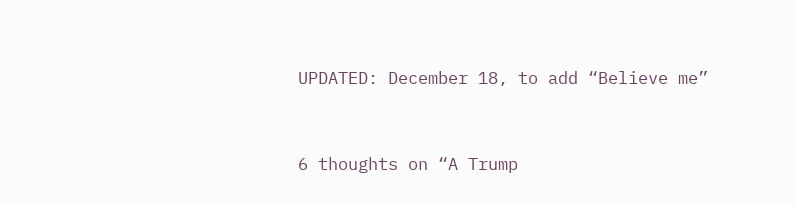UPDATED: December 18, to add “Believe me”


6 thoughts on “A Trump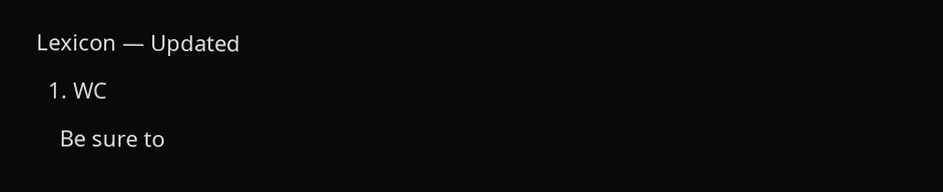Lexicon — Updated

  1. WC

    Be sure to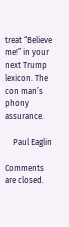treat “Believe me!” in your next Trump lexicon. The con man’s phony assurance.

    Paul Eaglin

Comments are closed.